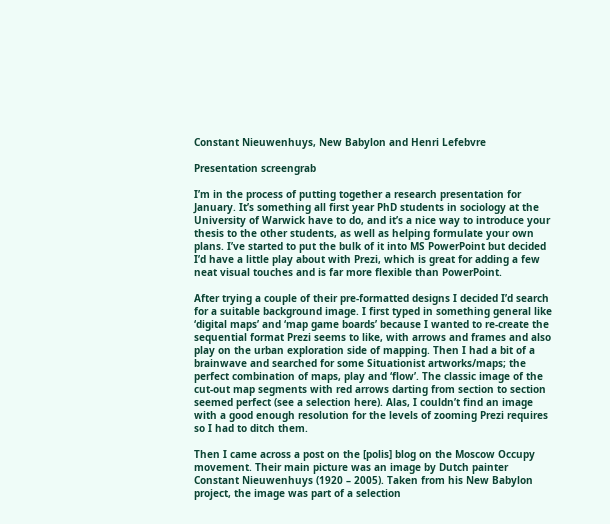Constant Nieuwenhuys, New Babylon and Henri Lefebvre

Presentation screengrab

I’m in the process of putting together a research presentation for January. It’s something all first year PhD students in sociology at the University of Warwick have to do, and it’s a nice way to introduce your thesis to the other students, as well as helping formulate your own plans. I’ve started to put the bulk of it into MS PowerPoint but decided I’d have a little play about with Prezi, which is great for adding a few neat visual touches and is far more flexible than PowerPoint.

After trying a couple of their pre-formatted designs I decided I’d search for a suitable background image. I first typed in something general like ‘digital maps’ and ‘map game boards’ because I wanted to re-create the sequential format Prezi seems to like, with arrows and frames and also play on the urban exploration side of mapping. Then I had a bit of a brainwave and searched for some Situationist artworks/maps; the perfect combination of maps, play and ‘flow’. The classic image of the cut-out map segments with red arrows darting from section to section seemed perfect (see a selection here). Alas, I couldn’t find an image with a good enough resolution for the levels of zooming Prezi requires so I had to ditch them.

Then I came across a post on the [polis] blog on the Moscow Occupy movement. Their main picture was an image by Dutch painter Constant Nieuwenhuys (1920 – 2005). Taken from his New Babylon project, the image was part of a selection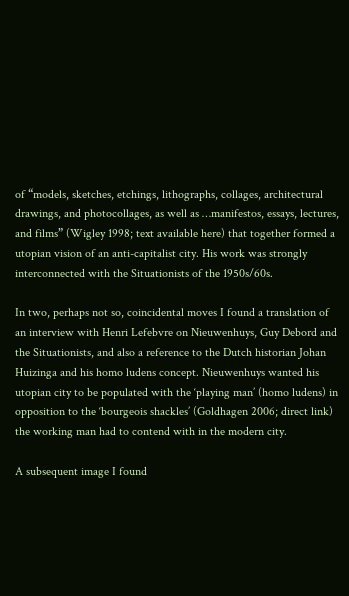of “models, sketches, etchings, lithographs, collages, architectural drawings, and photocollages, as well as …manifestos, essays, lectures, and films” (Wigley 1998; text available here) that together formed a utopian vision of an anti-capitalist city. His work was strongly interconnected with the Situationists of the 1950s/60s.

In two, perhaps not so, coincidental moves I found a translation of an interview with Henri Lefebvre on Nieuwenhuys, Guy Debord and the Situationists, and also a reference to the Dutch historian Johan Huizinga and his homo ludens concept. Nieuwenhuys wanted his utopian city to be populated with the ‘playing man’ (homo ludens) in opposition to the ‘bourgeois shackles’ (Goldhagen 2006; direct link) the working man had to contend with in the modern city.

A subsequent image I found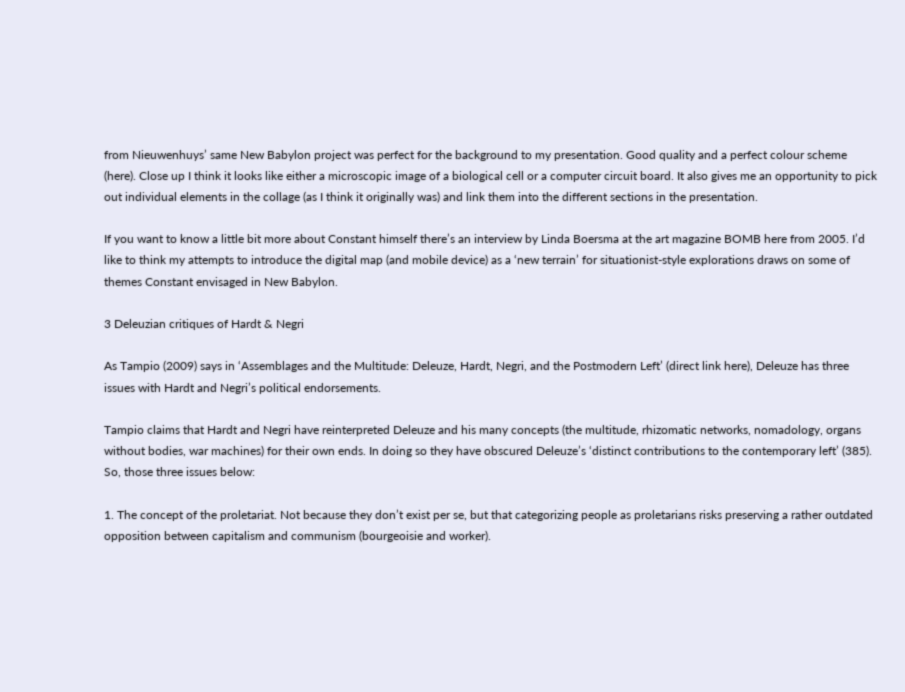from Nieuwenhuys’ same New Babylon project was perfect for the background to my presentation. Good quality and a perfect colour scheme (here). Close up I think it looks like either a microscopic image of a biological cell or a computer circuit board. It also gives me an opportunity to pick out individual elements in the collage (as I think it originally was) and link them into the different sections in the presentation.

If you want to know a little bit more about Constant himself there’s an interview by Linda Boersma at the art magazine BOMB here from 2005. I’d like to think my attempts to introduce the digital map (and mobile device) as a ‘new terrain’ for situationist-style explorations draws on some of themes Constant envisaged in New Babylon.

3 Deleuzian critiques of Hardt & Negri

As Tampio (2009) says in ‘Assemblages and the Multitude: Deleuze, Hardt, Negri, and the Postmodern Left’ (direct link here), Deleuze has three issues with Hardt and Negri’s political endorsements.

Tampio claims that Hardt and Negri have reinterpreted Deleuze and his many concepts (the multitude, rhizomatic networks, nomadology, organs without bodies, war machines) for their own ends. In doing so they have obscured Deleuze’s ‘distinct contributions to the contemporary left’ (385). So, those three issues below:

1. The concept of the proletariat. Not because they don’t exist per se, but that categorizing people as proletarians risks preserving a rather outdated opposition between capitalism and communism (bourgeoisie and worker).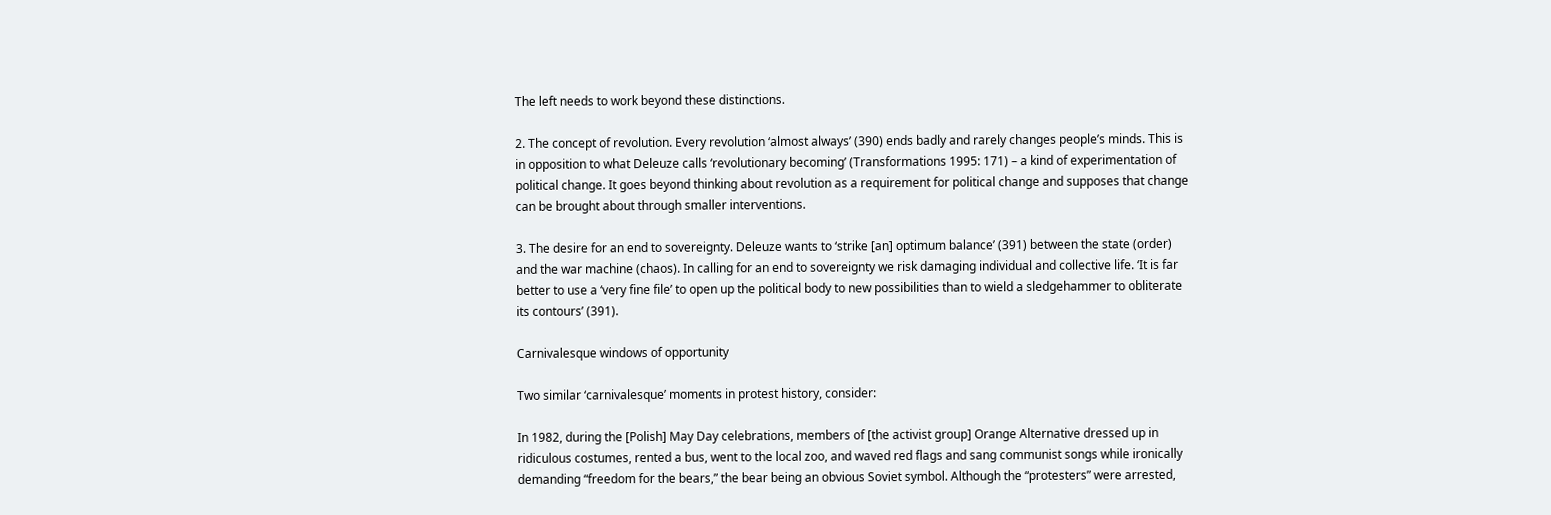The left needs to work beyond these distinctions.

2. The concept of revolution. Every revolution ‘almost always’ (390) ends badly and rarely changes people’s minds. This is in opposition to what Deleuze calls ‘revolutionary becoming’ (Transformations 1995: 171) – a kind of experimentation of political change. It goes beyond thinking about revolution as a requirement for political change and supposes that change can be brought about through smaller interventions.

3. The desire for an end to sovereignty. Deleuze wants to ‘strike [an] optimum balance’ (391) between the state (order) and the war machine (chaos). In calling for an end to sovereignty we risk damaging individual and collective life. ‘It is far better to use a ‘very fine file’ to open up the political body to new possibilities than to wield a sledgehammer to obliterate its contours’ (391).

Carnivalesque windows of opportunity

Two similar ‘carnivalesque’ moments in protest history, consider:

In 1982, during the [Polish] May Day celebrations, members of [the activist group] Orange Alternative dressed up in ridiculous costumes, rented a bus, went to the local zoo, and waved red flags and sang communist songs while ironically demanding “freedom for the bears,” the bear being an obvious Soviet symbol. Although the “protesters” were arrested,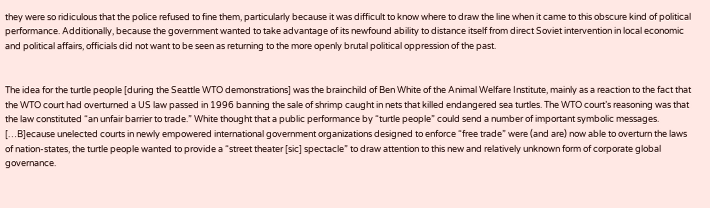they were so ridiculous that the police refused to fine them, particularly because it was difficult to know where to draw the line when it came to this obscure kind of political performance. Additionally, because the government wanted to take advantage of its newfound ability to distance itself from direct Soviet intervention in local economic and political affairs, officials did not want to be seen as returning to the more openly brutal political oppression of the past.


The idea for the turtle people [during the Seattle WTO demonstrations] was the brainchild of Ben White of the Animal Welfare Institute, mainly as a reaction to the fact that the WTO court had overturned a US law passed in 1996 banning the sale of shrimp caught in nets that killed endangered sea turtles. The WTO court’s reasoning was that the law constituted “an unfair barrier to trade.” White thought that a public performance by “turtle people” could send a number of important symbolic messages. […B]ecause unelected courts in newly empowered international government organizations designed to enforce “free trade” were (and are) now able to overturn the laws of nation-states, the turtle people wanted to provide a “street theater [sic] spectacle” to draw attention to this new and relatively unknown form of corporate global governance.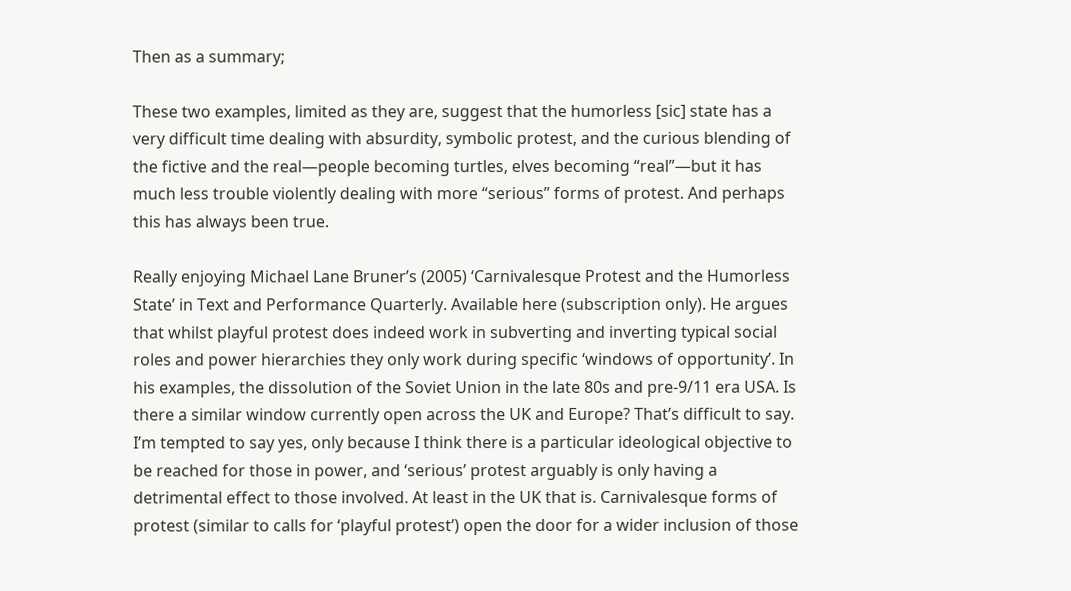Then as a summary;

These two examples, limited as they are, suggest that the humorless [sic] state has a very difficult time dealing with absurdity, symbolic protest, and the curious blending of the fictive and the real—people becoming turtles, elves becoming “real”—but it has much less trouble violently dealing with more “serious” forms of protest. And perhaps this has always been true.

Really enjoying Michael Lane Bruner’s (2005) ‘Carnivalesque Protest and the Humorless State’ in Text and Performance Quarterly. Available here (subscription only). He argues that whilst playful protest does indeed work in subverting and inverting typical social roles and power hierarchies they only work during specific ‘windows of opportunity’. In his examples, the dissolution of the Soviet Union in the late 80s and pre-9/11 era USA. Is there a similar window currently open across the UK and Europe? That’s difficult to say. I’m tempted to say yes, only because I think there is a particular ideological objective to be reached for those in power, and ‘serious’ protest arguably is only having a detrimental effect to those involved. At least in the UK that is. Carnivalesque forms of protest (similar to calls for ‘playful protest’) open the door for a wider inclusion of those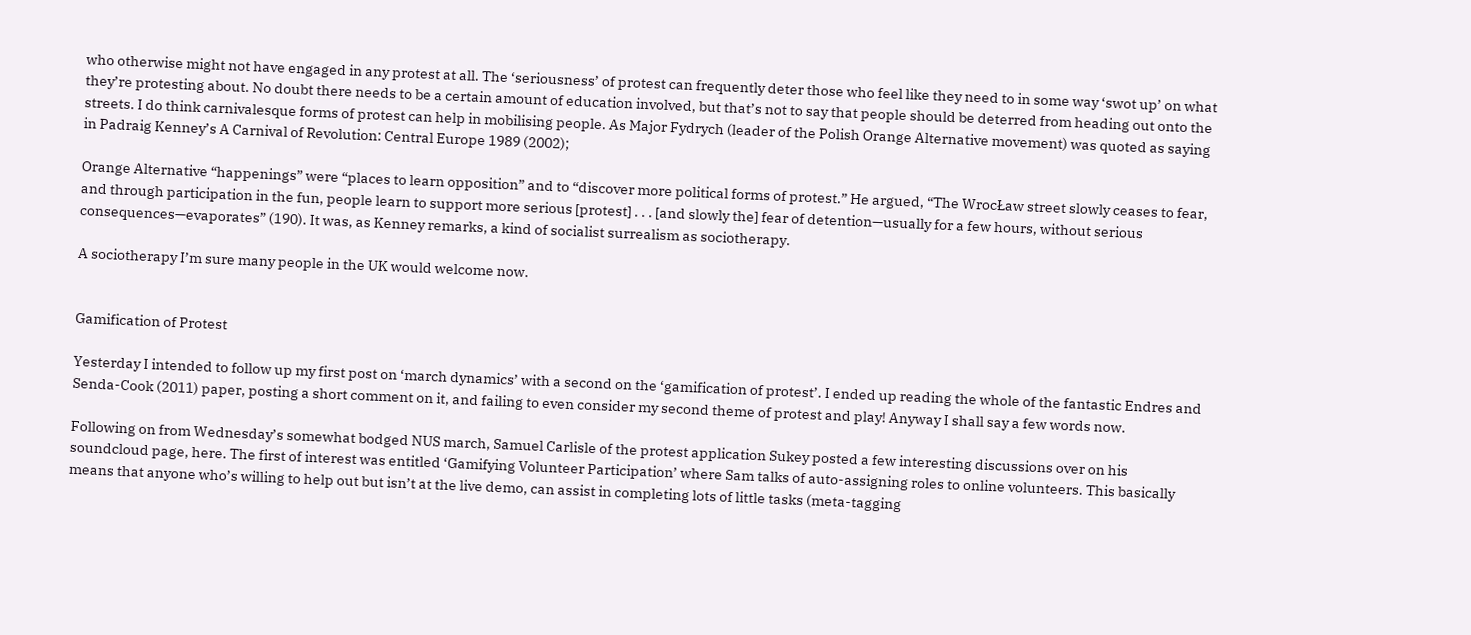who otherwise might not have engaged in any protest at all. The ‘seriousness’ of protest can frequently deter those who feel like they need to in some way ‘swot up’ on what they’re protesting about. No doubt there needs to be a certain amount of education involved, but that’s not to say that people should be deterred from heading out onto the streets. I do think carnivalesque forms of protest can help in mobilising people. As Major Fydrych (leader of the Polish Orange Alternative movement) was quoted as saying in Padraig Kenney’s A Carnival of Revolution: Central Europe 1989 (2002);

Orange Alternative “happenings” were “places to learn opposition” and to “discover more political forms of protest.” He argued, “The WrocŁaw street slowly ceases to fear, and through participation in the fun, people learn to support more serious [protest] . . . [and slowly the] fear of detention—usually for a few hours, without serious consequences—evaporates” (190). It was, as Kenney remarks, a kind of socialist surrealism as sociotherapy.

A sociotherapy I’m sure many people in the UK would welcome now.


Gamification of Protest

Yesterday I intended to follow up my first post on ‘march dynamics’ with a second on the ‘gamification of protest’. I ended up reading the whole of the fantastic Endres and Senda-Cook (2011) paper, posting a short comment on it, and failing to even consider my second theme of protest and play! Anyway I shall say a few words now.

Following on from Wednesday’s somewhat bodged NUS march, Samuel Carlisle of the protest application Sukey posted a few interesting discussions over on his soundcloud page, here. The first of interest was entitled ‘Gamifying Volunteer Participation’ where Sam talks of auto-assigning roles to online volunteers. This basically means that anyone who’s willing to help out but isn’t at the live demo, can assist in completing lots of little tasks (meta-tagging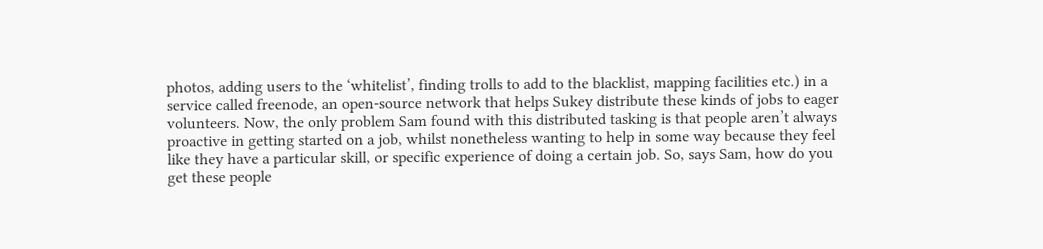photos, adding users to the ‘whitelist’, finding trolls to add to the blacklist, mapping facilities etc.) in a service called freenode, an open-source network that helps Sukey distribute these kinds of jobs to eager volunteers. Now, the only problem Sam found with this distributed tasking is that people aren’t always proactive in getting started on a job, whilst nonetheless wanting to help in some way because they feel like they have a particular skill, or specific experience of doing a certain job. So, says Sam, how do you get these people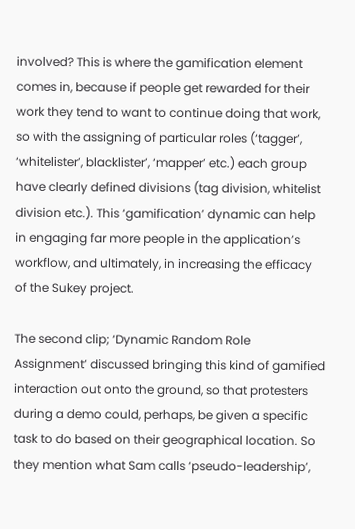involved? This is where the gamification element comes in, because if people get rewarded for their work they tend to want to continue doing that work, so with the assigning of particular roles (‘tagger’, ‘whitelister’, blacklister’, ‘mapper’ etc.) each group have clearly defined divisions (tag division, whitelist division etc.). This ‘gamification’ dynamic can help in engaging far more people in the application’s workflow, and ultimately, in increasing the efficacy of the Sukey project.

The second clip; ‘Dynamic Random Role Assignment’ discussed bringing this kind of gamified interaction out onto the ground, so that protesters during a demo could, perhaps, be given a specific task to do based on their geographical location. So they mention what Sam calls ‘pseudo-leadership’,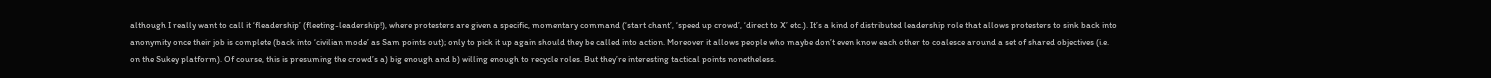although I really want to call it ‘fleadership’ (fleeting-leadership!), where protesters are given a specific, momentary command (‘start chant’, ‘speed up crowd’, ‘direct to X’ etc.). It’s a kind of distributed leadership role that allows protesters to sink back into anonymity once their job is complete (back into ‘civilian mode’ as Sam points out); only to pick it up again should they be called into action. Moreover it allows people who maybe don’t even know each other to coalesce around a set of shared objectives (i.e. on the Sukey platform). Of course, this is presuming the crowd’s a) big enough and b) willing enough to recycle roles. But they’re interesting tactical points nonetheless.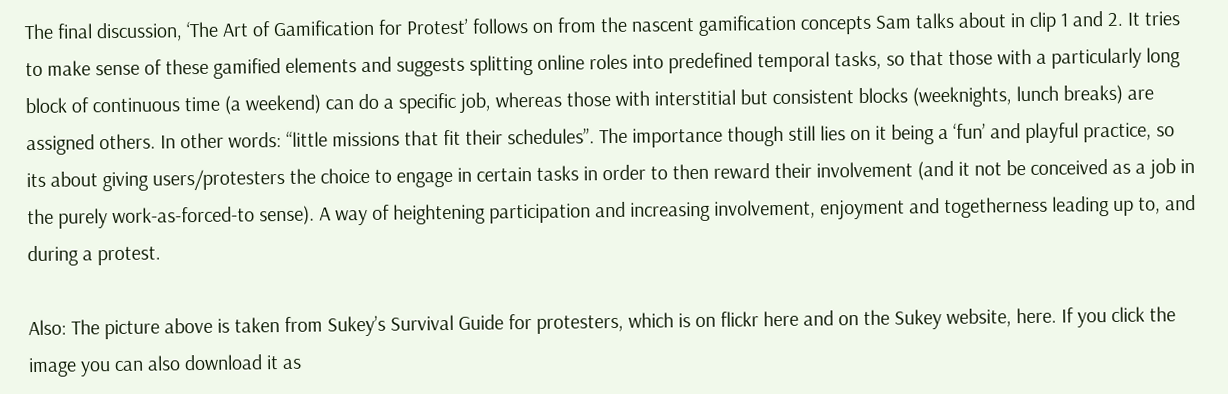The final discussion, ‘The Art of Gamification for Protest’ follows on from the nascent gamification concepts Sam talks about in clip 1 and 2. It tries to make sense of these gamified elements and suggests splitting online roles into predefined temporal tasks, so that those with a particularly long block of continuous time (a weekend) can do a specific job, whereas those with interstitial but consistent blocks (weeknights, lunch breaks) are assigned others. In other words: “little missions that fit their schedules”. The importance though still lies on it being a ‘fun’ and playful practice, so its about giving users/protesters the choice to engage in certain tasks in order to then reward their involvement (and it not be conceived as a job in the purely work-as-forced-to sense). A way of heightening participation and increasing involvement, enjoyment and togetherness leading up to, and during a protest.

Also: The picture above is taken from Sukey’s Survival Guide for protesters, which is on flickr here and on the Sukey website, here. If you click the image you can also download it as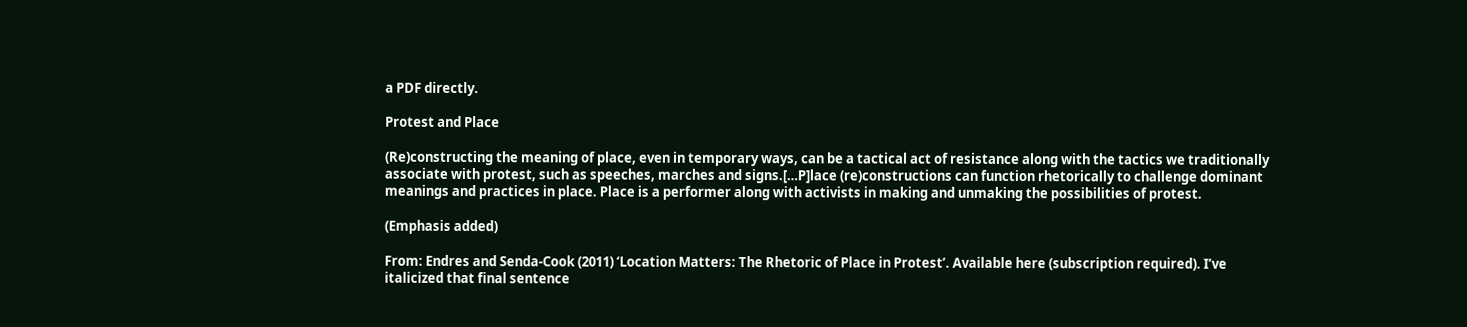a PDF directly.

Protest and Place

(Re)constructing the meaning of place, even in temporary ways, can be a tactical act of resistance along with the tactics we traditionally associate with protest, such as speeches, marches and signs.[…P]lace (re)constructions can function rhetorically to challenge dominant meanings and practices in place. Place is a performer along with activists in making and unmaking the possibilities of protest.

(Emphasis added)

From: Endres and Senda-Cook (2011) ‘Location Matters: The Rhetoric of Place in Protest’. Available here (subscription required). I’ve italicized that final sentence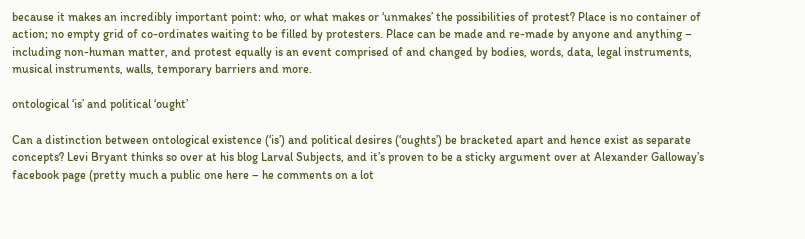because it makes an incredibly important point: who, or what makes or ‘unmakes’ the possibilities of protest? Place is no container of action; no empty grid of co-ordinates waiting to be filled by protesters. Place can be made and re-made by anyone and anything – including non-human matter, and protest equally is an event comprised of and changed by bodies, words, data, legal instruments, musical instruments, walls, temporary barriers and more.

ontological ‘is’ and political ‘ought’

Can a distinction between ontological existence (‘is’) and political desires (‘oughts’) be bracketed apart and hence exist as separate concepts? Levi Bryant thinks so over at his blog Larval Subjects, and it’s proven to be a sticky argument over at Alexander Galloway’s facebook page (pretty much a public one here – he comments on a lot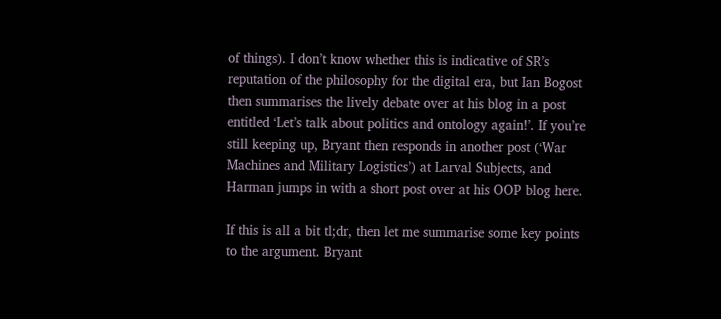of things). I don’t know whether this is indicative of SR’s reputation of the philosophy for the digital era, but Ian Bogost then summarises the lively debate over at his blog in a post entitled ‘Let’s talk about politics and ontology again!’. If you’re still keeping up, Bryant then responds in another post (‘War Machines and Military Logistics’) at Larval Subjects, and Harman jumps in with a short post over at his OOP blog here.

If this is all a bit tl;dr, then let me summarise some key points to the argument. Bryant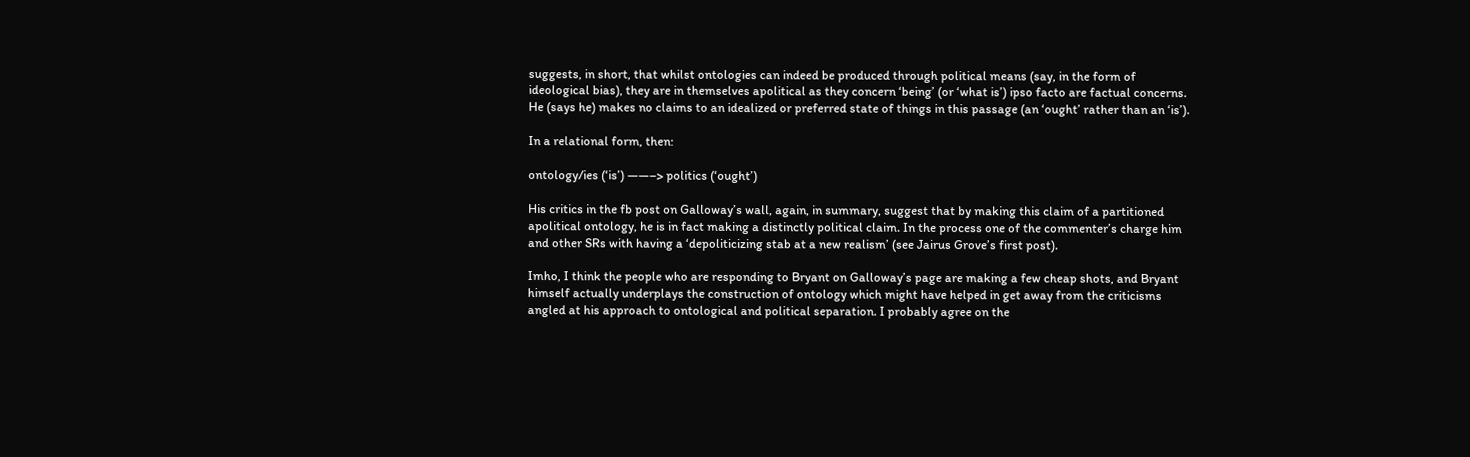suggests, in short, that whilst ontologies can indeed be produced through political means (say, in the form of ideological bias), they are in themselves apolitical as they concern ‘being’ (or ‘what is’) ipso facto are factual concerns. He (says he) makes no claims to an idealized or preferred state of things in this passage (an ‘ought’ rather than an ‘is’).

In a relational form, then:

ontology/ies (‘is’) ——–> politics (‘ought’)

His critics in the fb post on Galloway’s wall, again, in summary, suggest that by making this claim of a partitioned apolitical ontology, he is in fact making a distinctly political claim. In the process one of the commenter’s charge him and other SRs with having a ‘depoliticizing stab at a new realism’ (see Jairus Grove’s first post).

Imho, I think the people who are responding to Bryant on Galloway’s page are making a few cheap shots, and Bryant himself actually underplays the construction of ontology which might have helped in get away from the criticisms angled at his approach to ontological and political separation. I probably agree on the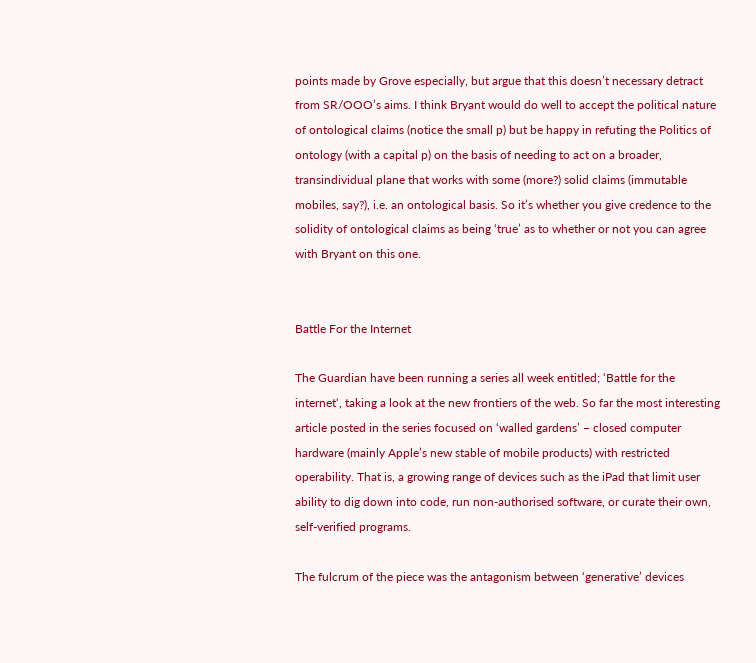points made by Grove especially, but argue that this doesn’t necessary detract from SR/OOO’s aims. I think Bryant would do well to accept the political nature of ontological claims (notice the small p) but be happy in refuting the Politics of ontology (with a capital p) on the basis of needing to act on a broader, transindividual plane that works with some (more?) solid claims (immutable mobiles, say?), i.e. an ontological basis. So it’s whether you give credence to the solidity of ontological claims as being ‘true’ as to whether or not you can agree with Bryant on this one.


Battle For the Internet

The Guardian have been running a series all week entitled; ‘Battle for the internet‘, taking a look at the new frontiers of the web. So far the most interesting article posted in the series focused on ‘walled gardens’ – closed computer hardware (mainly Apple’s new stable of mobile products) with restricted operability. That is, a growing range of devices such as the iPad that limit user ability to dig down into code, run non-authorised software, or curate their own, self-verified programs.

The fulcrum of the piece was the antagonism between ‘generative’ devices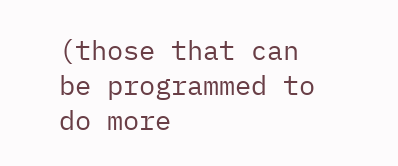(those that can be programmed to do more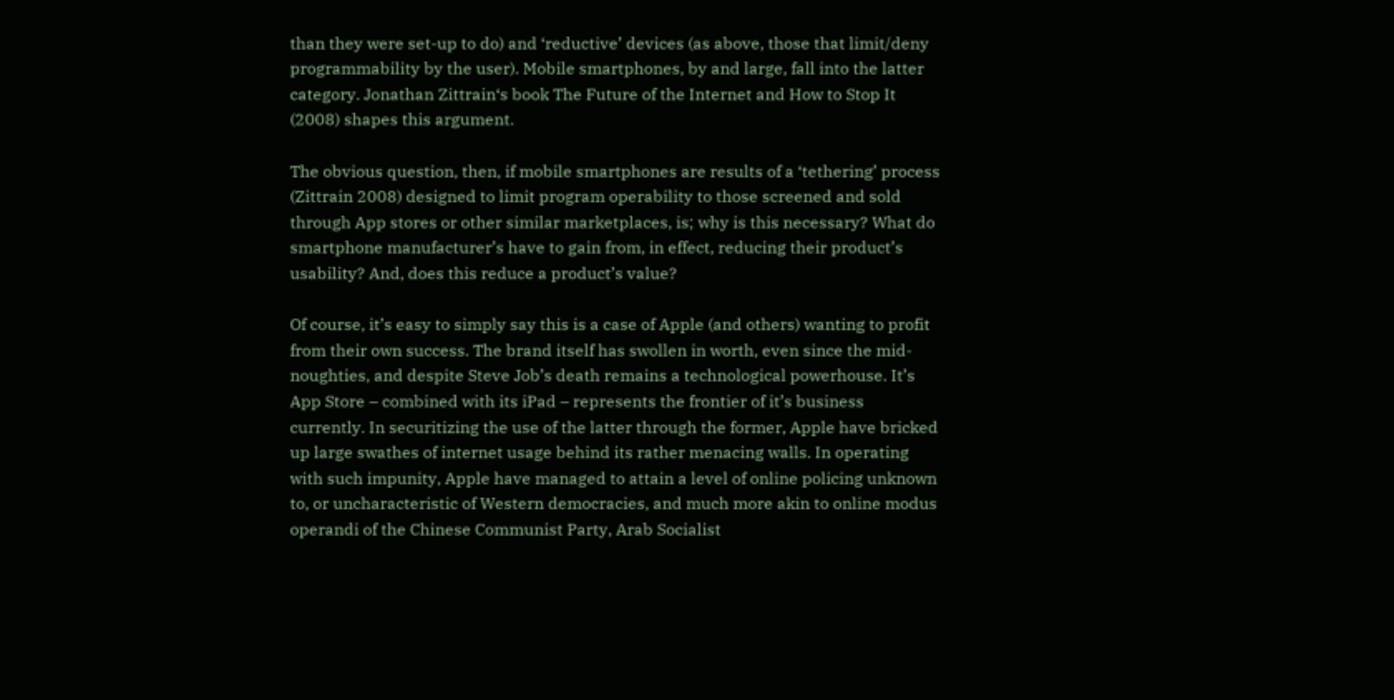than they were set-up to do) and ‘reductive’ devices (as above, those that limit/deny programmability by the user). Mobile smartphones, by and large, fall into the latter category. Jonathan Zittrain‘s book The Future of the Internet and How to Stop It (2008) shapes this argument.

The obvious question, then, if mobile smartphones are results of a ‘tethering’ process (Zittrain 2008) designed to limit program operability to those screened and sold through App stores or other similar marketplaces, is; why is this necessary? What do smartphone manufacturer’s have to gain from, in effect, reducing their product’s usability? And, does this reduce a product’s value?

Of course, it’s easy to simply say this is a case of Apple (and others) wanting to profit from their own success. The brand itself has swollen in worth, even since the mid-noughties, and despite Steve Job’s death remains a technological powerhouse. It’s App Store – combined with its iPad – represents the frontier of it’s business currently. In securitizing the use of the latter through the former, Apple have bricked up large swathes of internet usage behind its rather menacing walls. In operating with such impunity, Apple have managed to attain a level of online policing unknown to, or uncharacteristic of Western democracies, and much more akin to online modus operandi of the Chinese Communist Party, Arab Socialist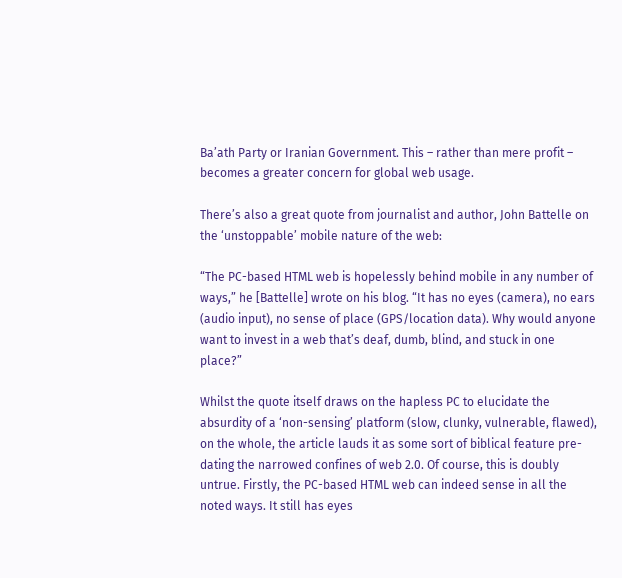Ba’ath Party or Iranian Government. This – rather than mere profit – becomes a greater concern for global web usage.

There’s also a great quote from journalist and author, John Battelle on the ‘unstoppable’ mobile nature of the web:

“The PC-based HTML web is hopelessly behind mobile in any number of ways,” he [Battelle] wrote on his blog. “It has no eyes (camera), no ears (audio input), no sense of place (GPS/location data). Why would anyone want to invest in a web that’s deaf, dumb, blind, and stuck in one place?”

Whilst the quote itself draws on the hapless PC to elucidate the absurdity of a ‘non-sensing’ platform (slow, clunky, vulnerable, flawed), on the whole, the article lauds it as some sort of biblical feature pre-dating the narrowed confines of web 2.0. Of course, this is doubly untrue. Firstly, the PC-based HTML web can indeed sense in all the noted ways. It still has eyes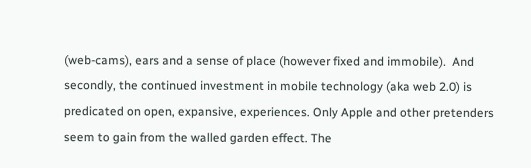(web-cams), ears and a sense of place (however fixed and immobile).  And secondly, the continued investment in mobile technology (aka web 2.0) is predicated on open, expansive, experiences. Only Apple and other pretenders seem to gain from the walled garden effect. The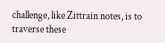challenge, like Zittrain notes, is to traverse these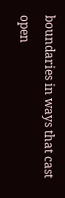boundaries in ways that cast open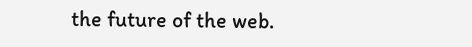the future of the web.